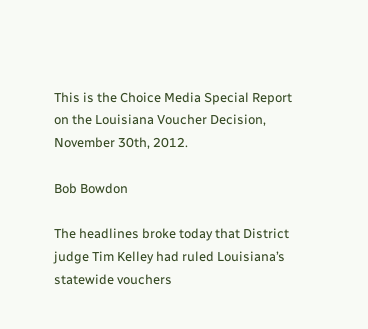This is the Choice Media Special Report on the Louisiana Voucher Decision, November 30th, 2012.

Bob Bowdon

The headlines broke today that District judge Tim Kelley had ruled Louisiana’s statewide vouchers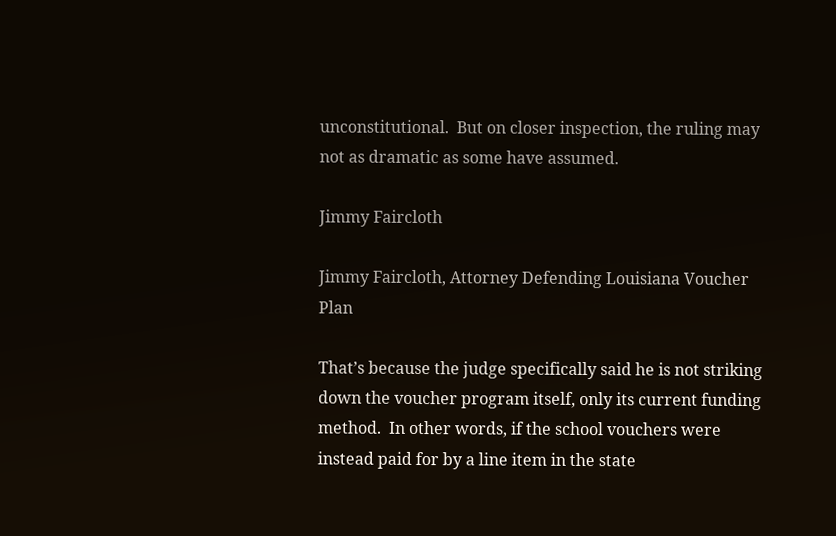unconstitutional.  But on closer inspection, the ruling may not as dramatic as some have assumed.

Jimmy Faircloth

Jimmy Faircloth, Attorney Defending Louisiana Voucher Plan

That’s because the judge specifically said he is not striking down the voucher program itself, only its current funding method.  In other words, if the school vouchers were instead paid for by a line item in the state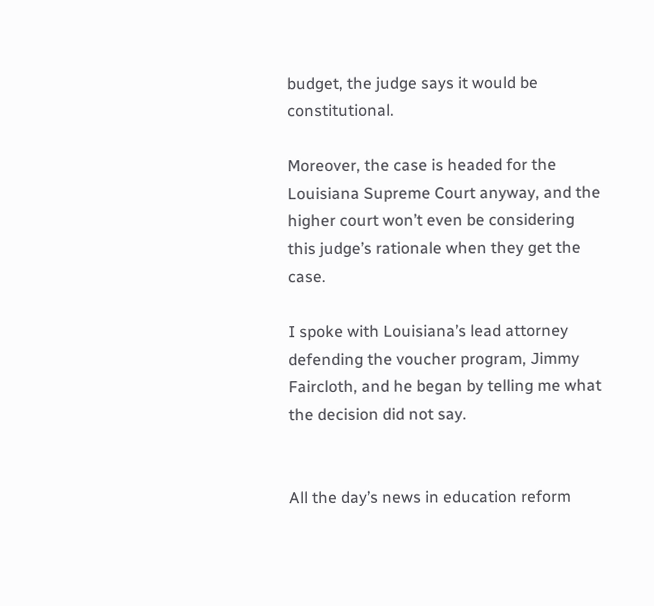budget, the judge says it would be constitutional.

Moreover, the case is headed for the Louisiana Supreme Court anyway, and the higher court won’t even be considering this judge’s rationale when they get the case.

I spoke with Louisiana’s lead attorney defending the voucher program, Jimmy Faircloth, and he began by telling me what the decision did not say.


All the day’s news in education reform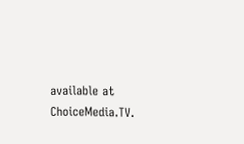available at ChoiceMedia.TV.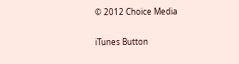© 2012 Choice Media

iTunes Button